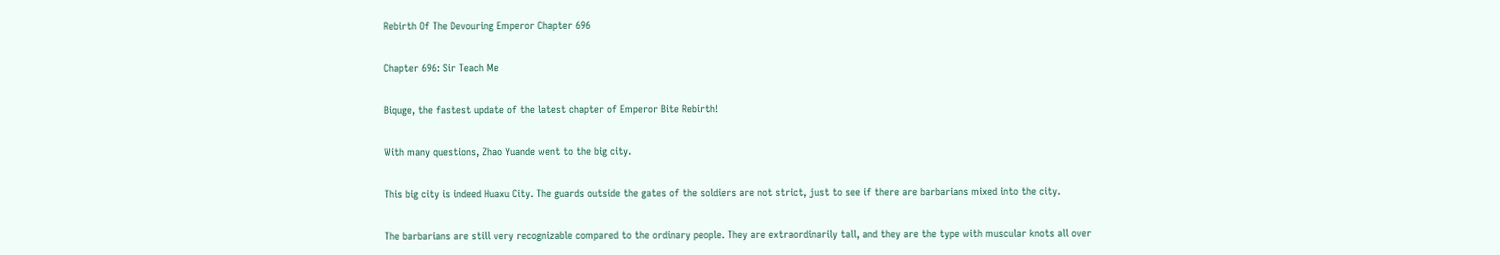Rebirth Of The Devouring Emperor Chapter 696

Chapter 696: Sir Teach Me

Biquge, the fastest update of the latest chapter of Emperor Bite Rebirth!

With many questions, Zhao Yuande went to the big city.

This big city is indeed Huaxu City. The guards outside the gates of the soldiers are not strict, just to see if there are barbarians mixed into the city.

The barbarians are still very recognizable compared to the ordinary people. They are extraordinarily tall, and they are the type with muscular knots all over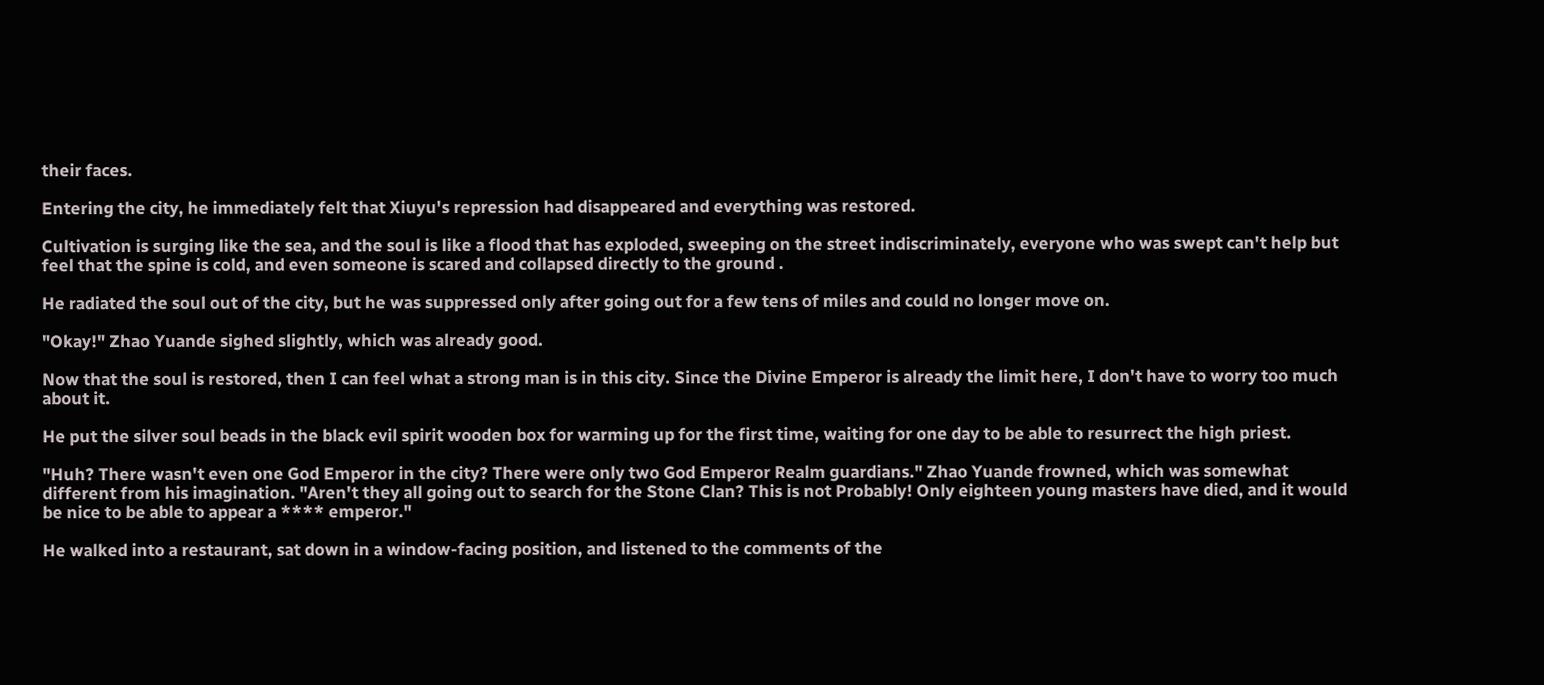their faces.

Entering the city, he immediately felt that Xiuyu's repression had disappeared and everything was restored.

Cultivation is surging like the sea, and the soul is like a flood that has exploded, sweeping on the street indiscriminately, everyone who was swept can't help but feel that the spine is cold, and even someone is scared and collapsed directly to the ground .

He radiated the soul out of the city, but he was suppressed only after going out for a few tens of miles and could no longer move on.

"Okay!" Zhao Yuande sighed slightly, which was already good.

Now that the soul is restored, then I can feel what a strong man is in this city. Since the Divine Emperor is already the limit here, I don't have to worry too much about it.

He put the silver soul beads in the black evil spirit wooden box for warming up for the first time, waiting for one day to be able to resurrect the high priest.

"Huh? There wasn't even one God Emperor in the city? There were only two God Emperor Realm guardians." Zhao Yuande frowned, which was somewhat different from his imagination. "Aren't they all going out to search for the Stone Clan? This is not Probably! Only eighteen young masters have died, and it would be nice to be able to appear a **** emperor."

He walked into a restaurant, sat down in a window-facing position, and listened to the comments of the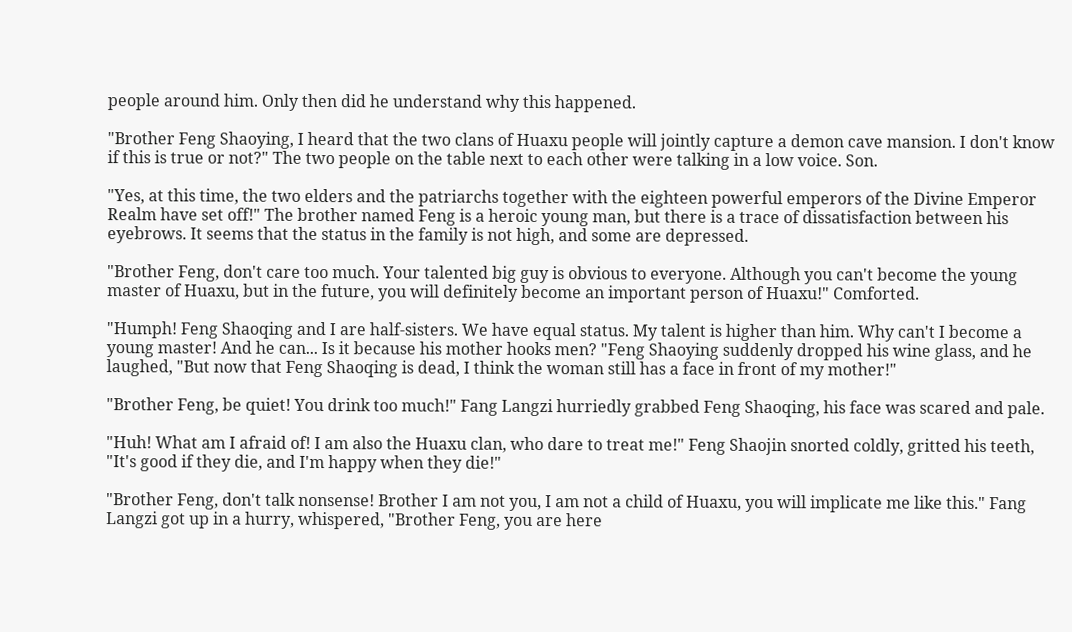people around him. Only then did he understand why this happened.

"Brother Feng Shaoying, I heard that the two clans of Huaxu people will jointly capture a demon cave mansion. I don't know if this is true or not?" The two people on the table next to each other were talking in a low voice. Son.

"Yes, at this time, the two elders and the patriarchs together with the eighteen powerful emperors of the Divine Emperor Realm have set off!" The brother named Feng is a heroic young man, but there is a trace of dissatisfaction between his eyebrows. It seems that the status in the family is not high, and some are depressed.

"Brother Feng, don't care too much. Your talented big guy is obvious to everyone. Although you can't become the young master of Huaxu, but in the future, you will definitely become an important person of Huaxu!" Comforted.

"Humph! Feng Shaoqing and I are half-sisters. We have equal status. My talent is higher than him. Why can't I become a young master! And he can... Is it because his mother hooks men? "Feng Shaoying suddenly dropped his wine glass, and he laughed, "But now that Feng Shaoqing is dead, I think the woman still has a face in front of my mother!"

"Brother Feng, be quiet! You drink too much!" Fang Langzi hurriedly grabbed Feng Shaoqing, his face was scared and pale.

"Huh! What am I afraid of! I am also the Huaxu clan, who dare to treat me!" Feng Shaojin snorted coldly, gritted his teeth, "It's good if they die, and I'm happy when they die!"

"Brother Feng, don't talk nonsense! Brother I am not you, I am not a child of Huaxu, you will implicate me like this." Fang Langzi got up in a hurry, whispered, "Brother Feng, you are here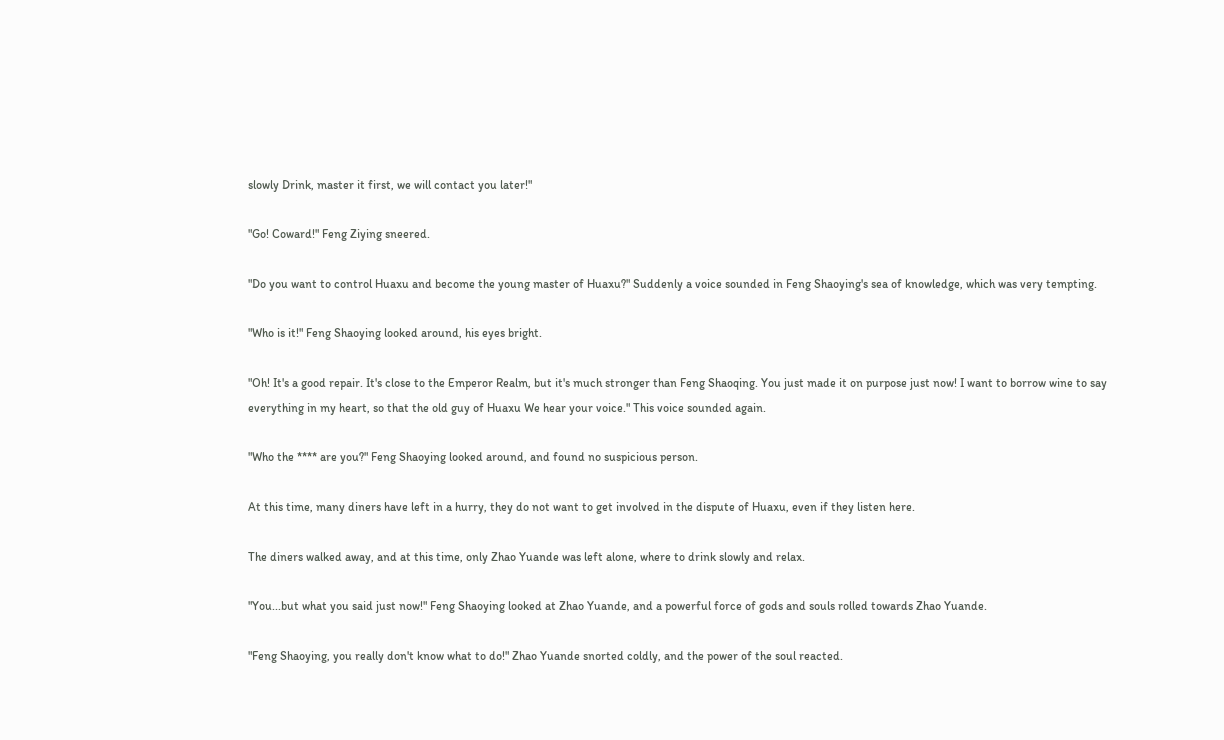slowly Drink, master it first, we will contact you later!"

"Go! Coward!" Feng Ziying sneered.

"Do you want to control Huaxu and become the young master of Huaxu?" Suddenly a voice sounded in Feng Shaoying's sea of knowledge, which was very tempting.

"Who is it!" Feng Shaoying looked around, his eyes bright.

"Oh! It's a good repair. It's close to the Emperor Realm, but it's much stronger than Feng Shaoqing. You just made it on purpose just now! I want to borrow wine to say everything in my heart, so that the old guy of Huaxu We hear your voice." This voice sounded again.

"Who the **** are you?" Feng Shaoying looked around, and found no suspicious person.

At this time, many diners have left in a hurry, they do not want to get involved in the dispute of Huaxu, even if they listen here.

The diners walked away, and at this time, only Zhao Yuande was left alone, where to drink slowly and relax.

"You...but what you said just now!" Feng Shaoying looked at Zhao Yuande, and a powerful force of gods and souls rolled towards Zhao Yuande.

"Feng Shaoying, you really don't know what to do!" Zhao Yuande snorted coldly, and the power of the soul reacted.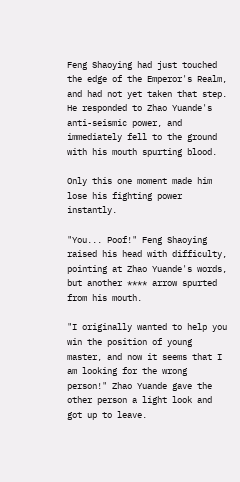Feng Shaoying had just touched the edge of the Emperor's Realm, and had not yet taken that step. He responded to Zhao Yuande's anti-seismic power, and immediately fell to the ground with his mouth spurting blood.

Only this one moment made him lose his fighting power instantly.

"You... Poof!" Feng Shaoying raised his head with difficulty, pointing at Zhao Yuande's words, but another **** arrow spurted from his mouth.

"I originally wanted to help you win the position of young master, and now it seems that I am looking for the wrong person!" Zhao Yuande gave the other person a light look and got up to leave.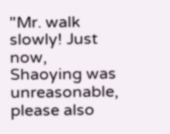"Mr. walk slowly! Just now, Shaoying was unreasonable, please also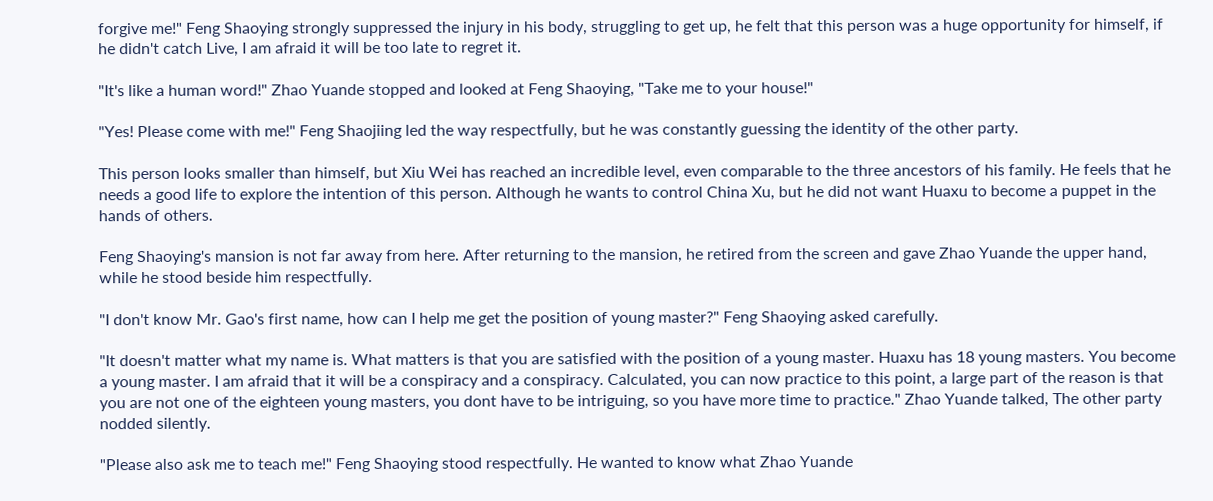forgive me!" Feng Shaoying strongly suppressed the injury in his body, struggling to get up, he felt that this person was a huge opportunity for himself, if he didn't catch Live, I am afraid it will be too late to regret it.

"It's like a human word!" Zhao Yuande stopped and looked at Feng Shaoying, "Take me to your house!"

"Yes! Please come with me!" Feng Shaojiing led the way respectfully, but he was constantly guessing the identity of the other party.

This person looks smaller than himself, but Xiu Wei has reached an incredible level, even comparable to the three ancestors of his family. He feels that he needs a good life to explore the intention of this person. Although he wants to control China Xu, but he did not want Huaxu to become a puppet in the hands of others.

Feng Shaoying's mansion is not far away from here. After returning to the mansion, he retired from the screen and gave Zhao Yuande the upper hand, while he stood beside him respectfully.

"I don't know Mr. Gao's first name, how can I help me get the position of young master?" Feng Shaoying asked carefully.

"It doesn't matter what my name is. What matters is that you are satisfied with the position of a young master. Huaxu has 18 young masters. You become a young master. I am afraid that it will be a conspiracy and a conspiracy. Calculated, you can now practice to this point, a large part of the reason is that you are not one of the eighteen young masters, you dont have to be intriguing, so you have more time to practice." Zhao Yuande talked, The other party nodded silently.

"Please also ask me to teach me!" Feng Shaoying stood respectfully. He wanted to know what Zhao Yuande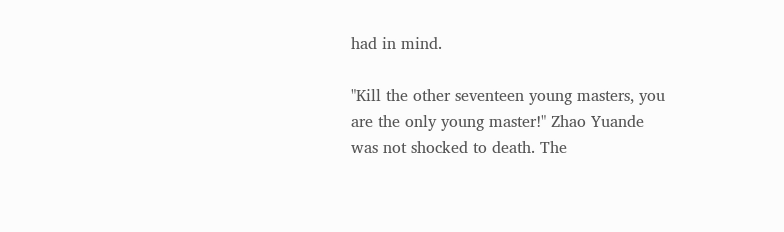had in mind.

"Kill the other seventeen young masters, you are the only young master!" Zhao Yuande was not shocked to death. The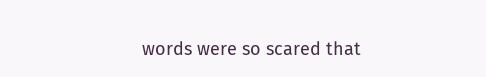words were so scared that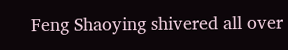Feng Shaoying shivered all over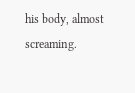his body, almost screaming.